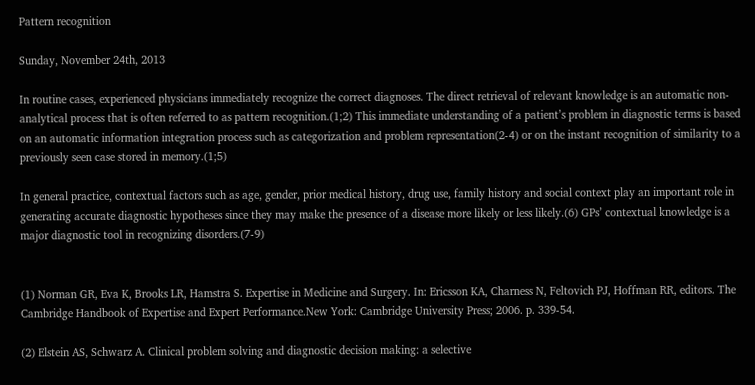Pattern recognition

Sunday, November 24th, 2013

In routine cases, experienced physicians immediately recognize the correct diagnoses. The direct retrieval of relevant knowledge is an automatic non-analytical process that is often referred to as pattern recognition.(1;2) This immediate understanding of a patient’s problem in diagnostic terms is based on an automatic information integration process such as categorization and problem representation(2-4) or on the instant recognition of similarity to a previously seen case stored in memory.(1;5)

In general practice, contextual factors such as age, gender, prior medical history, drug use, family history and social context play an important role in generating accurate diagnostic hypotheses since they may make the presence of a disease more likely or less likely.(6) GPs’ contextual knowledge is a major diagnostic tool in recognizing disorders.(7-9)


(1) Norman GR, Eva K, Brooks LR, Hamstra S. Expertise in Medicine and Surgery. In: Ericsson KA, Charness N, Feltovich PJ, Hoffman RR, editors. The Cambridge Handbook of Expertise and Expert Performance.New York: Cambridge University Press; 2006. p. 339-54.

(2) Elstein AS, Schwarz A. Clinical problem solving and diagnostic decision making: a selective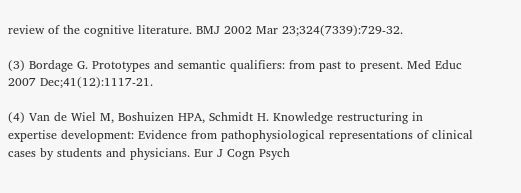review of the cognitive literature. BMJ 2002 Mar 23;324(7339):729-32.

(3) Bordage G. Prototypes and semantic qualifiers: from past to present. Med Educ 2007 Dec;41(12):1117-21.

(4) Van de Wiel M, Boshuizen HPA, Schmidt H. Knowledge restructuring in expertise development: Evidence from pathophysiological representations of clinical cases by students and physicians. Eur J Cogn Psych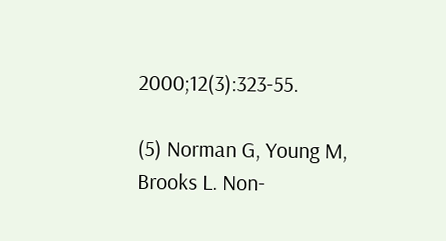2000;12(3):323-55.

(5) Norman G, Young M, Brooks L. Non-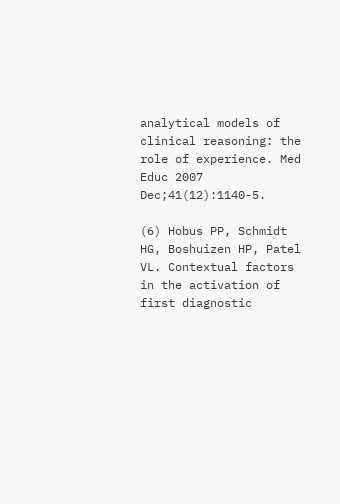analytical models of clinical reasoning: the role of experience. Med Educ 2007 Dec;41(12):1140-5.

(6) Hobus PP, Schmidt HG, Boshuizen HP, Patel VL. Contextual factors in the activation of first diagnostic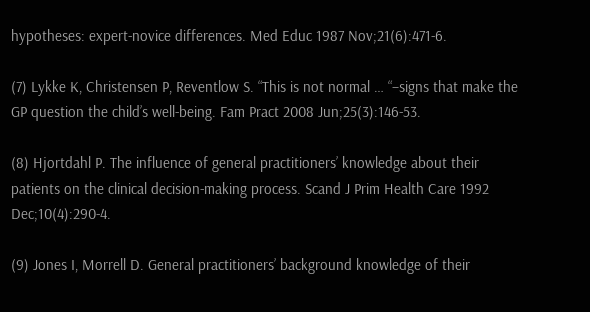hypotheses: expert-novice differences. Med Educ 1987 Nov;21(6):471-6.

(7) Lykke K, Christensen P, Reventlow S. “This is not normal … “–signs that make the GP question the child’s well-being. Fam Pract 2008 Jun;25(3):146-53.

(8) Hjortdahl P. The influence of general practitioners’ knowledge about their patients on the clinical decision-making process. Scand J Prim Health Care 1992 Dec;10(4):290-4.

(9) Jones I, Morrell D. General practitioners’ background knowledge of their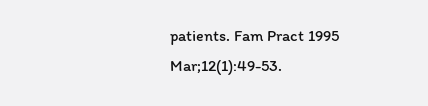patients. Fam Pract 1995 Mar;12(1):49-53.